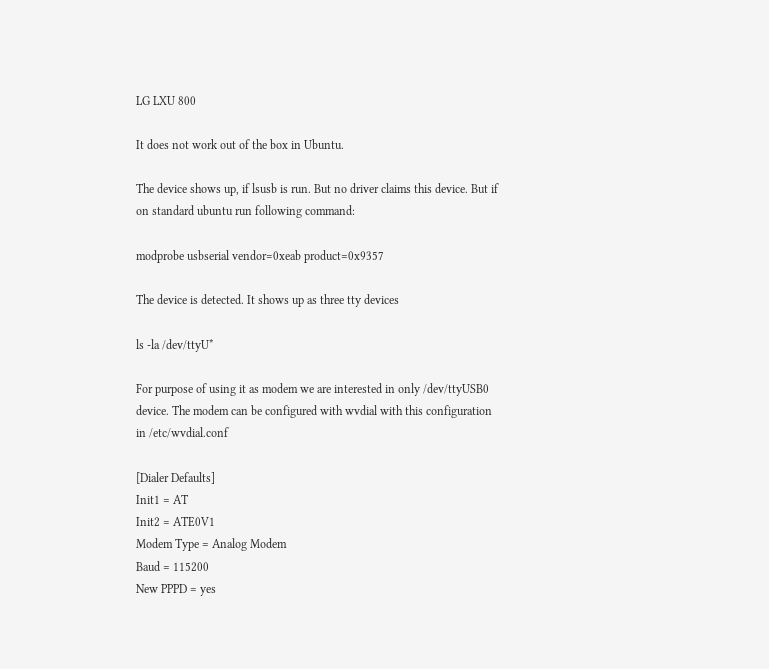LG LXU 800

It does not work out of the box in Ubuntu.

The device shows up, if lsusb is run. But no driver claims this device. But if on standard ubuntu run following command:

modprobe usbserial vendor=0xeab product=0x9357

The device is detected. It shows up as three tty devices

ls -la /dev/ttyU*

For purpose of using it as modem we are interested in only /dev/ttyUSB0 device. The modem can be configured with wvdial with this configuration in /etc/wvdial.conf

[Dialer Defaults]
Init1 = AT
Init2 = ATE0V1
Modem Type = Analog Modem
Baud = 115200
New PPPD = yes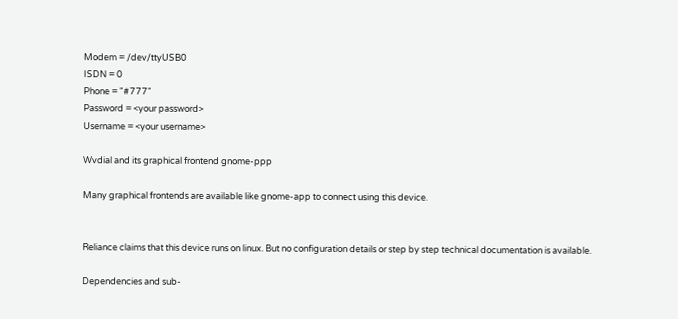Modem = /dev/ttyUSB0
ISDN = 0
Phone = "#777"
Password = <your password>
Username = <your username>

Wvdial and its graphical frontend gnome-ppp

Many graphical frontends are available like gnome-app to connect using this device.


Reliance claims that this device runs on linux. But no configuration details or step by step technical documentation is available.

Dependencies and sub-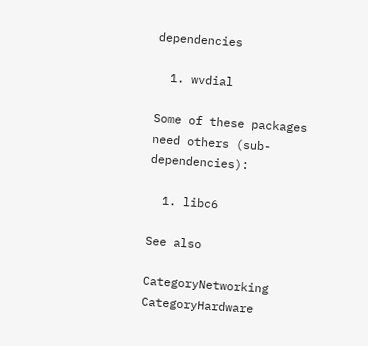dependencies

  1. wvdial

Some of these packages need others (sub-dependencies):

  1. libc6

See also

CategoryNetworking CategoryHardware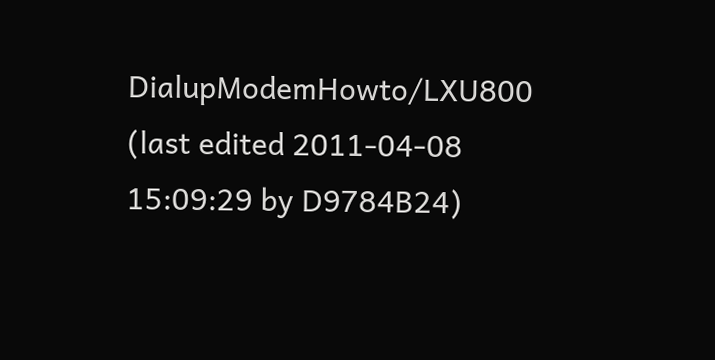DialupModemHowto/LXU800 (last edited 2011-04-08 15:09:29 by D9784B24)